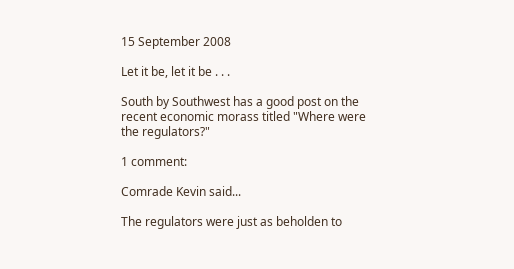15 September 2008

Let it be, let it be . . .

South by Southwest has a good post on the recent economic morass titled "Where were the regulators?"

1 comment:

Comrade Kevin said...

The regulators were just as beholden to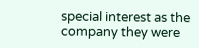special interest as the company they were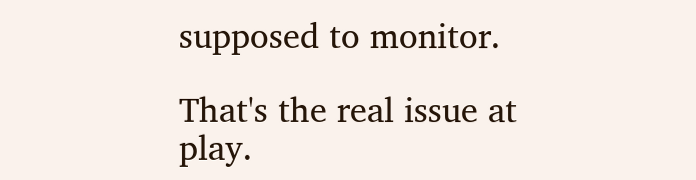supposed to monitor.

That's the real issue at play.